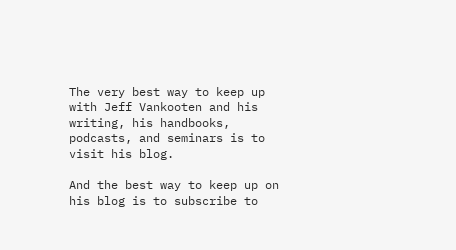The very best way to keep up with Jeff Vankooten and his writing, his handbooks, podcasts, and seminars is to visit his blog.

And the best way to keep up on his blog is to subscribe to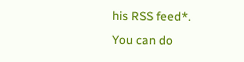his RSS feed*.
You can do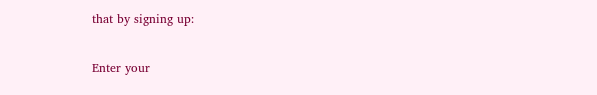that by signing up:

Enter your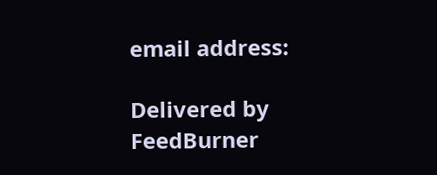email address:

Delivered by FeedBurner